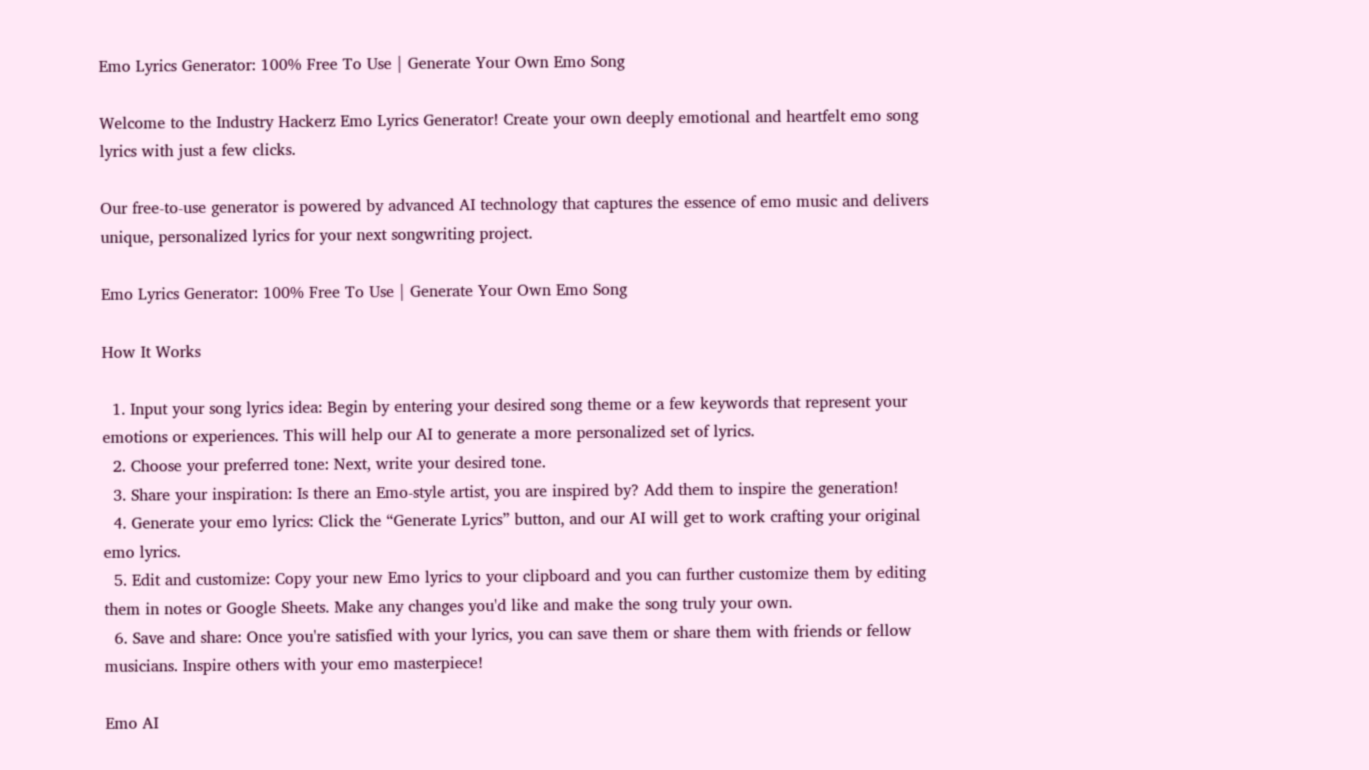Emo Lyrics Generator: 100% Free To Use | Generate Your Own Emo Song

Welcome to the Industry Hackerz Emo Lyrics Generator! Create your own deeply emotional and heartfelt emo song lyrics with just a few clicks.

Our free-to-use generator is powered by advanced AI technology that captures the essence of emo music and delivers unique, personalized lyrics for your next songwriting project.

Emo Lyrics Generator: 100% Free To Use | Generate Your Own Emo Song

How It Works

  1. Input your song lyrics idea: Begin by entering your desired song theme or a few keywords that represent your emotions or experiences. This will help our AI to generate a more personalized set of lyrics.
  2. Choose your preferred tone: Next, write your desired tone.
  3. Share your inspiration: Is there an Emo-style artist, you are inspired by? Add them to inspire the generation!
  4. Generate your emo lyrics: Click the “Generate Lyrics” button, and our AI will get to work crafting your original emo lyrics.
  5. Edit and customize: Copy your new Emo lyrics to your clipboard and you can further customize them by editing them in notes or Google Sheets. Make any changes you'd like and make the song truly your own.
  6. Save and share: Once you're satisfied with your lyrics, you can save them or share them with friends or fellow musicians. Inspire others with your emo masterpiece!

Emo AI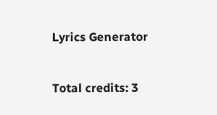Lyrics Generator

Total credits: 3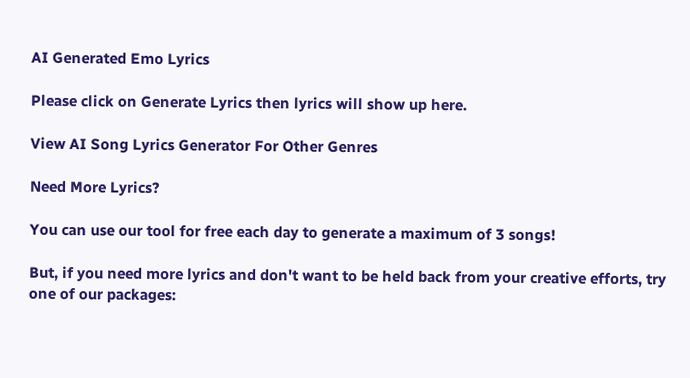AI Generated Emo Lyrics

Please click on Generate Lyrics then lyrics will show up here.

View AI Song Lyrics Generator For Other Genres

Need More Lyrics?

You can use our tool for free each day to generate a maximum of 3 songs!

But, if you need more lyrics and don't want to be held back from your creative efforts, try one of our packages: